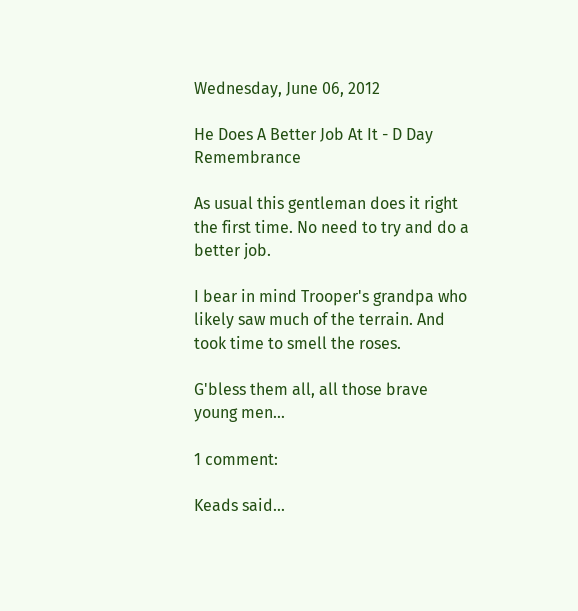Wednesday, June 06, 2012

He Does A Better Job At It - D Day Remembrance

As usual this gentleman does it right the first time. No need to try and do a better job.

I bear in mind Trooper's grandpa who likely saw much of the terrain. And took time to smell the roses.

G'bless them all, all those brave young men...

1 comment:

Keads said...